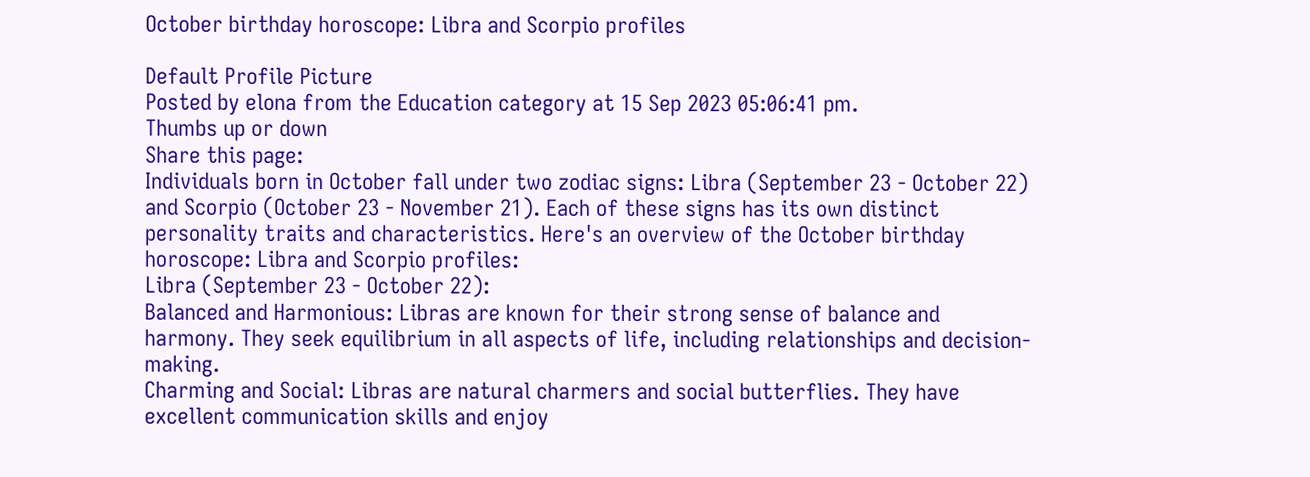October birthday horoscope: Libra and Scorpio profiles

Default Profile Picture
Posted by elona from the Education category at 15 Sep 2023 05:06:41 pm.
Thumbs up or down
Share this page:
Individuals born in October fall under two zodiac signs: Libra (September 23 - October 22) and Scorpio (October 23 - November 21). Each of these signs has its own distinct personality traits and characteristics. Here's an overview of the October birthday horoscope: Libra and Scorpio profiles:
Libra (September 23 - October 22):
Balanced and Harmonious: Libras are known for their strong sense of balance and harmony. They seek equilibrium in all aspects of life, including relationships and decision-making.
Charming and Social: Libras are natural charmers and social butterflies. They have excellent communication skills and enjoy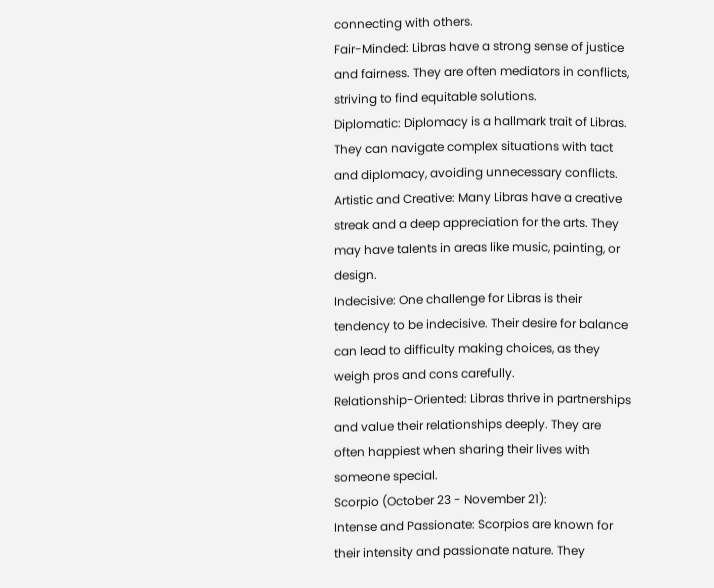connecting with others.
Fair-Minded: Libras have a strong sense of justice and fairness. They are often mediators in conflicts, striving to find equitable solutions.
Diplomatic: Diplomacy is a hallmark trait of Libras. They can navigate complex situations with tact and diplomacy, avoiding unnecessary conflicts.
Artistic and Creative: Many Libras have a creative streak and a deep appreciation for the arts. They may have talents in areas like music, painting, or design.
Indecisive: One challenge for Libras is their tendency to be indecisive. Their desire for balance can lead to difficulty making choices, as they weigh pros and cons carefully.
Relationship-Oriented: Libras thrive in partnerships and value their relationships deeply. They are often happiest when sharing their lives with someone special.
Scorpio (October 23 - November 21):
Intense and Passionate: Scorpios are known for their intensity and passionate nature. They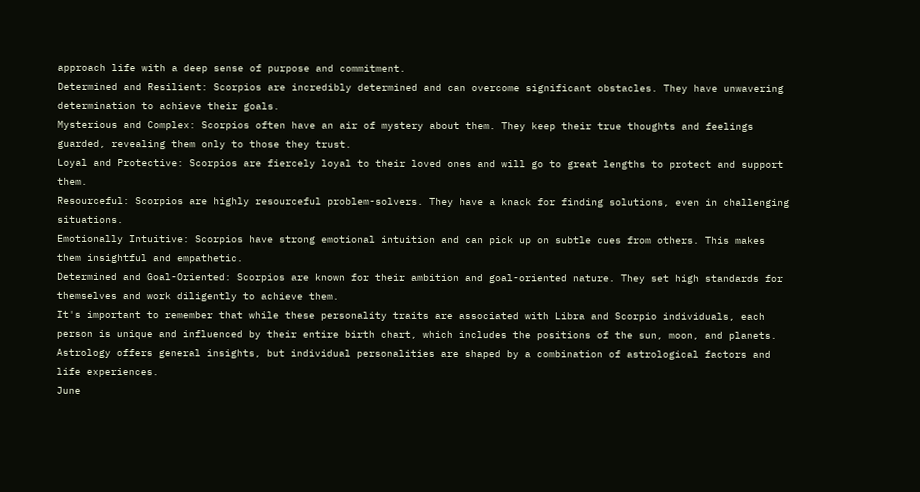approach life with a deep sense of purpose and commitment.
Determined and Resilient: Scorpios are incredibly determined and can overcome significant obstacles. They have unwavering determination to achieve their goals.
Mysterious and Complex: Scorpios often have an air of mystery about them. They keep their true thoughts and feelings guarded, revealing them only to those they trust.
Loyal and Protective: Scorpios are fiercely loyal to their loved ones and will go to great lengths to protect and support them.
Resourceful: Scorpios are highly resourceful problem-solvers. They have a knack for finding solutions, even in challenging situations.
Emotionally Intuitive: Scorpios have strong emotional intuition and can pick up on subtle cues from others. This makes them insightful and empathetic.
Determined and Goal-Oriented: Scorpios are known for their ambition and goal-oriented nature. They set high standards for themselves and work diligently to achieve them.
It's important to remember that while these personality traits are associated with Libra and Scorpio individuals, each person is unique and influenced by their entire birth chart, which includes the positions of the sun, moon, and planets. Astrology offers general insights, but individual personalities are shaped by a combination of astrological factors and life experiences.
June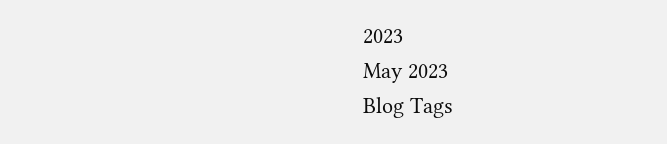2023
May 2023
Blog Tags